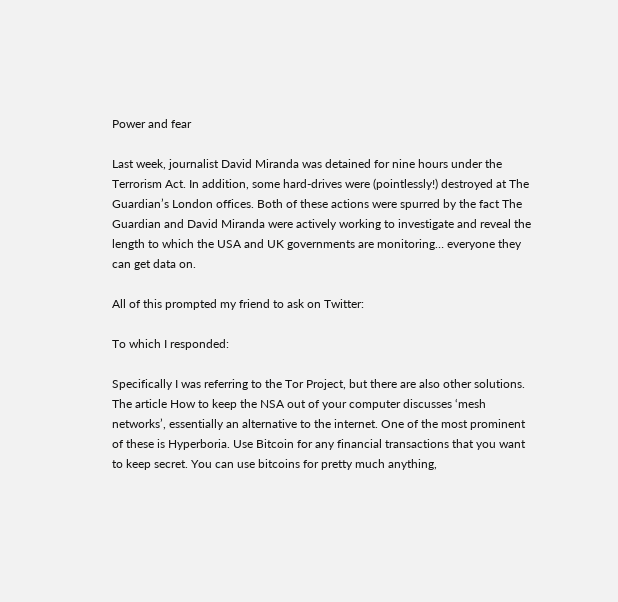Power and fear

Last week, journalist David Miranda was detained for nine hours under the Terrorism Act. In addition, some hard-drives were (pointlessly!) destroyed at The Guardian’s London offices. Both of these actions were spurred by the fact The Guardian and David Miranda were actively working to investigate and reveal the length to which the USA and UK governments are monitoring… everyone they can get data on.

All of this prompted my friend to ask on Twitter:

To which I responded:

Specifically I was referring to the Tor Project, but there are also other solutions. The article How to keep the NSA out of your computer discusses ‘mesh networks’, essentially an alternative to the internet. One of the most prominent of these is Hyperboria. Use Bitcoin for any financial transactions that you want to keep secret. You can use bitcoins for pretty much anything,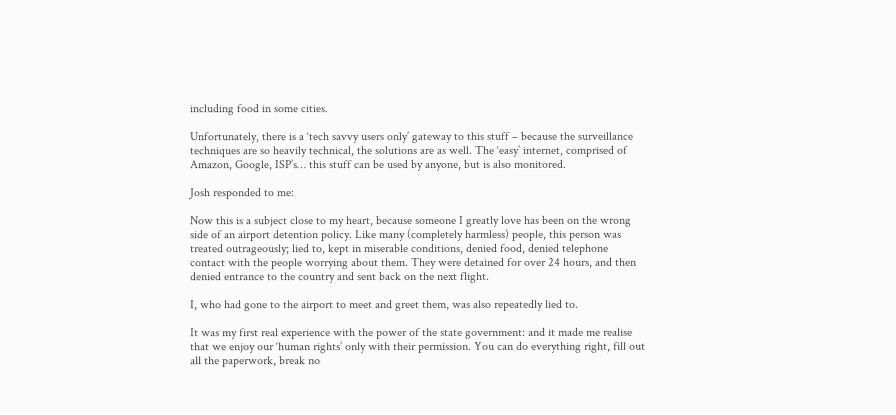including food in some cities.

Unfortunately, there is a ‘tech savvy users only’ gateway to this stuff – because the surveillance techniques are so heavily technical, the solutions are as well. The ‘easy’ internet, comprised of Amazon, Google, ISP’s… this stuff can be used by anyone, but is also monitored.

Josh responded to me:

Now this is a subject close to my heart, because someone I greatly love has been on the wrong side of an airport detention policy. Like many (completely harmless) people, this person was treated outrageously; lied to, kept in miserable conditions, denied food, denied telephone contact with the people worrying about them. They were detained for over 24 hours, and then denied entrance to the country and sent back on the next flight.

I, who had gone to the airport to meet and greet them, was also repeatedly lied to.

It was my first real experience with the power of the state government: and it made me realise that we enjoy our ‘human rights’ only with their permission. You can do everything right, fill out all the paperwork, break no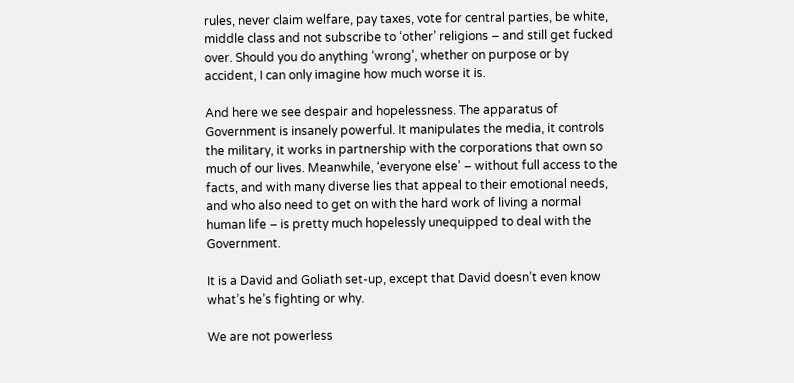rules, never claim welfare, pay taxes, vote for central parties, be white, middle class and not subscribe to ‘other’ religions – and still get fucked over. Should you do anything ‘wrong’, whether on purpose or by accident, I can only imagine how much worse it is.

And here we see despair and hopelessness. The apparatus of Government is insanely powerful. It manipulates the media, it controls the military, it works in partnership with the corporations that own so much of our lives. Meanwhile, ‘everyone else’ – without full access to the facts, and with many diverse lies that appeal to their emotional needs, and who also need to get on with the hard work of living a normal human life – is pretty much hopelessly unequipped to deal with the Government.

It is a David and Goliath set-up, except that David doesn’t even know what’s he’s fighting or why.

We are not powerless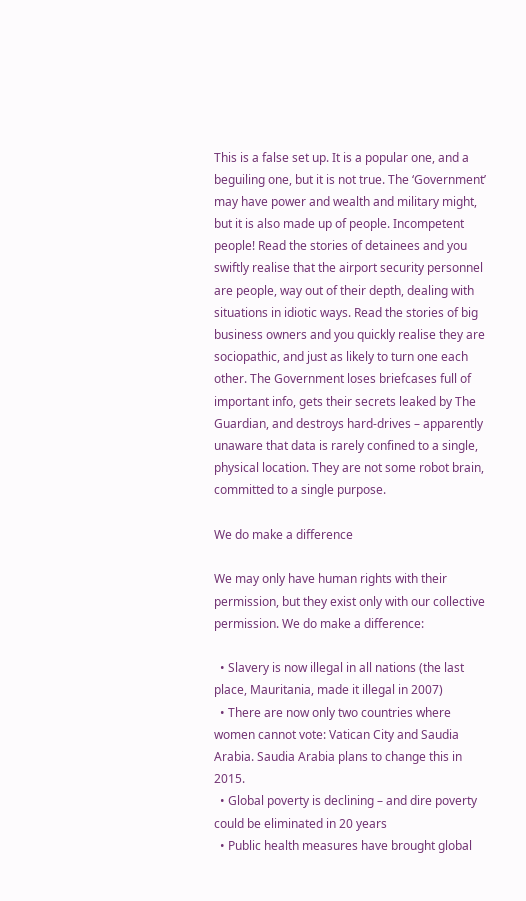This is a false set up. It is a popular one, and a beguiling one, but it is not true. The ‘Government’ may have power and wealth and military might, but it is also made up of people. Incompetent people! Read the stories of detainees and you swiftly realise that the airport security personnel are people, way out of their depth, dealing with situations in idiotic ways. Read the stories of big business owners and you quickly realise they are sociopathic, and just as likely to turn one each other. The Government loses briefcases full of important info, gets their secrets leaked by The Guardian, and destroys hard-drives – apparently unaware that data is rarely confined to a single, physical location. They are not some robot brain, committed to a single purpose.

We do make a difference

We may only have human rights with their permission, but they exist only with our collective permission. We do make a difference:

  • Slavery is now illegal in all nations (the last place, Mauritania, made it illegal in 2007)
  • There are now only two countries where women cannot vote: Vatican City and Saudia Arabia. Saudia Arabia plans to change this in 2015.
  • Global poverty is declining – and dire poverty could be eliminated in 20 years
  • Public health measures have brought global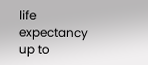life expectancy up to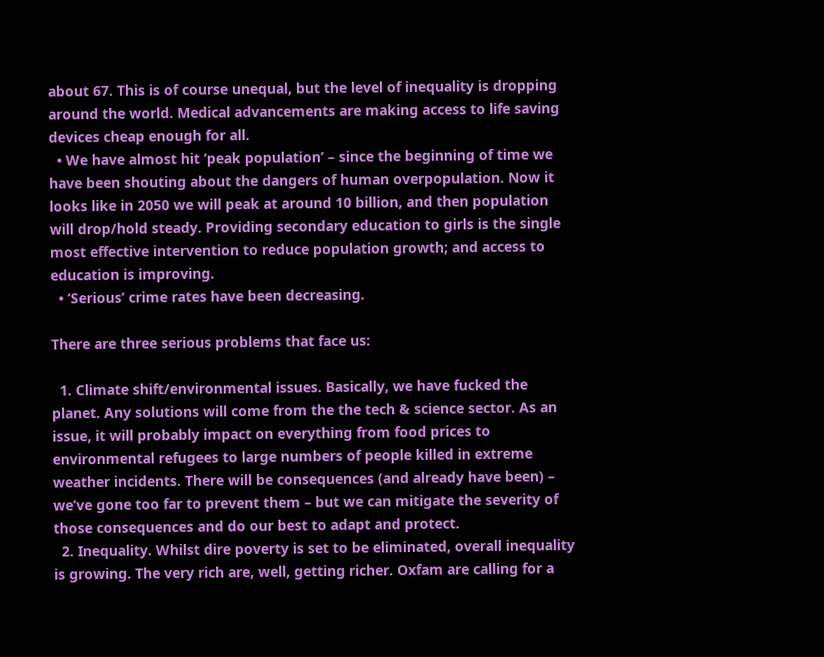about 67. This is of course unequal, but the level of inequality is dropping around the world. Medical advancements are making access to life saving devices cheap enough for all.
  • We have almost hit ‘peak population’ – since the beginning of time we have been shouting about the dangers of human overpopulation. Now it looks like in 2050 we will peak at around 10 billion, and then population will drop/hold steady. Providing secondary education to girls is the single most effective intervention to reduce population growth; and access to education is improving.
  • ‘Serious’ crime rates have been decreasing.

There are three serious problems that face us:

  1. Climate shift/environmental issues. Basically, we have fucked the planet. Any solutions will come from the the tech & science sector. As an issue, it will probably impact on everything from food prices to environmental refugees to large numbers of people killed in extreme weather incidents. There will be consequences (and already have been) – we’ve gone too far to prevent them – but we can mitigate the severity of those consequences and do our best to adapt and protect.
  2. Inequality. Whilst dire poverty is set to be eliminated, overall inequality is growing. The very rich are, well, getting richer. Oxfam are calling for a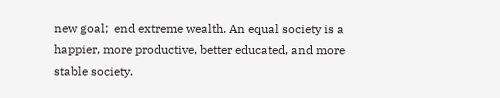new goal;  end extreme wealth. An equal society is a happier, more productive, better educated, and more stable society.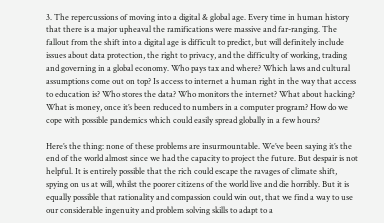3. The repercussions of moving into a digital & global age. Every time in human history that there is a major upheaval the ramifications were massive and far-ranging. The fallout from the shift into a digital age is difficult to predict, but will definitely include issues about data protection, the right to privacy, and the difficulty of working, trading and governing in a global economy. Who pays tax and where? Which laws and cultural assumptions come out on top? Is access to internet a human right in the way that access to education is? Who stores the data? Who monitors the internet? What about hacking? What is money, once it’s been reduced to numbers in a computer program? How do we cope with possible pandemics which could easily spread globally in a few hours?

Here’s the thing: none of these problems are insurmountable. We’ve been saying it’s the end of the world almost since we had the capacity to project the future. But despair is not helpful. It is entirely possible that the rich could escape the ravages of climate shift, spying on us at will, whilst the poorer citizens of the world live and die horribly. But it is equally possible that rationality and compassion could win out, that we find a way to use our considerable ingenuity and problem solving skills to adapt to a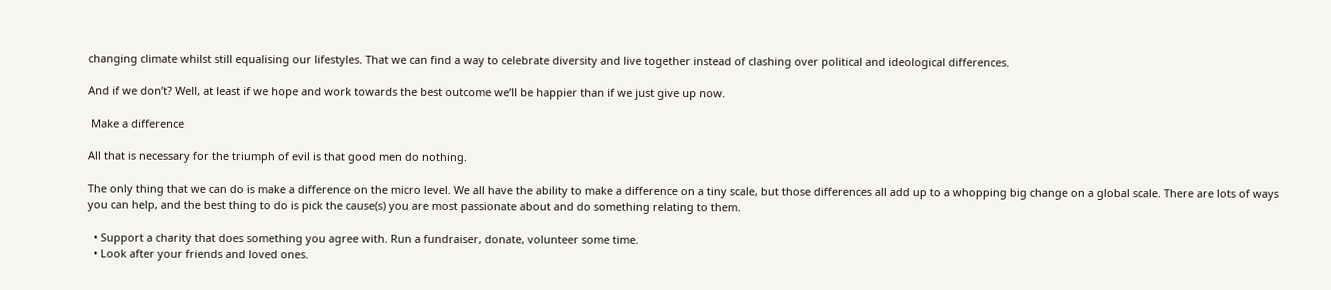changing climate whilst still equalising our lifestyles. That we can find a way to celebrate diversity and live together instead of clashing over political and ideological differences.

And if we don’t? Well, at least if we hope and work towards the best outcome we’ll be happier than if we just give up now.

 Make a difference

All that is necessary for the triumph of evil is that good men do nothing.

The only thing that we can do is make a difference on the micro level. We all have the ability to make a difference on a tiny scale, but those differences all add up to a whopping big change on a global scale. There are lots of ways you can help, and the best thing to do is pick the cause(s) you are most passionate about and do something relating to them.

  • Support a charity that does something you agree with. Run a fundraiser, donate, volunteer some time.
  • Look after your friends and loved ones.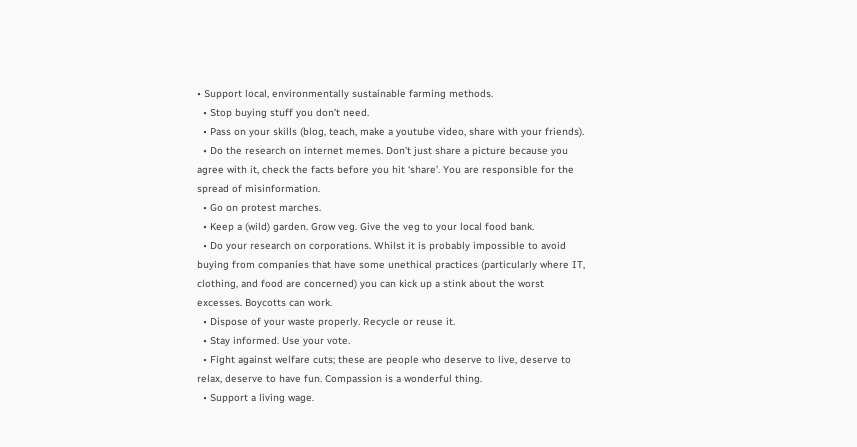• Support local, environmentally sustainable farming methods.
  • Stop buying stuff you don’t need.
  • Pass on your skills (blog, teach, make a youtube video, share with your friends).
  • Do the research on internet memes. Don’t just share a picture because you agree with it, check the facts before you hit ‘share’. You are responsible for the spread of misinformation.
  • Go on protest marches.
  • Keep a (wild) garden. Grow veg. Give the veg to your local food bank.
  • Do your research on corporations. Whilst it is probably impossible to avoid buying from companies that have some unethical practices (particularly where IT, clothing, and food are concerned) you can kick up a stink about the worst excesses. Boycotts can work.
  • Dispose of your waste properly. Recycle or reuse it.
  • Stay informed. Use your vote.
  • Fight against welfare cuts; these are people who deserve to live, deserve to relax, deserve to have fun. Compassion is a wonderful thing.
  • Support a living wage.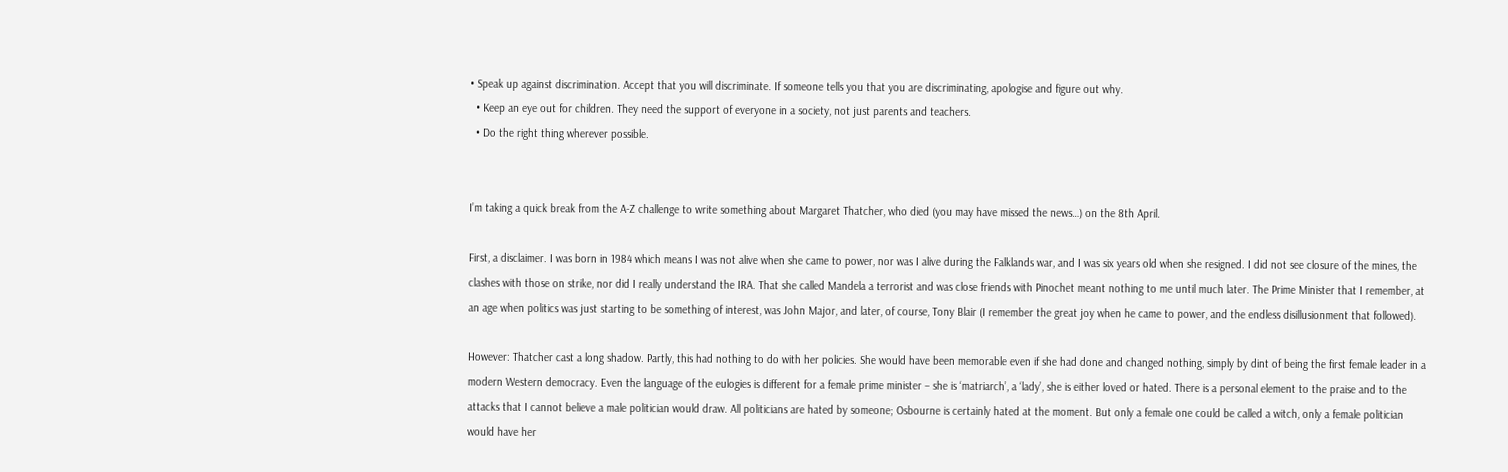• Speak up against discrimination. Accept that you will discriminate. If someone tells you that you are discriminating, apologise and figure out why.
  • Keep an eye out for children. They need the support of everyone in a society, not just parents and teachers.
  • Do the right thing wherever possible.


I’m taking a quick break from the A-Z challenge to write something about Margaret Thatcher, who died (you may have missed the news…) on the 8th April.

First, a disclaimer. I was born in 1984 which means I was not alive when she came to power, nor was I alive during the Falklands war, and I was six years old when she resigned. I did not see closure of the mines, the clashes with those on strike, nor did I really understand the IRA. That she called Mandela a terrorist and was close friends with Pinochet meant nothing to me until much later. The Prime Minister that I remember, at an age when politics was just starting to be something of interest, was John Major, and later, of course, Tony Blair (I remember the great joy when he came to power, and the endless disillusionment that followed).

However: Thatcher cast a long shadow. Partly, this had nothing to do with her policies. She would have been memorable even if she had done and changed nothing, simply by dint of being the first female leader in a modern Western democracy. Even the language of the eulogies is different for a female prime minister – she is ‘matriarch’, a ‘lady’, she is either loved or hated. There is a personal element to the praise and to the attacks that I cannot believe a male politician would draw. All politicians are hated by someone; Osbourne is certainly hated at the moment. But only a female one could be called a witch, only a female politician would have her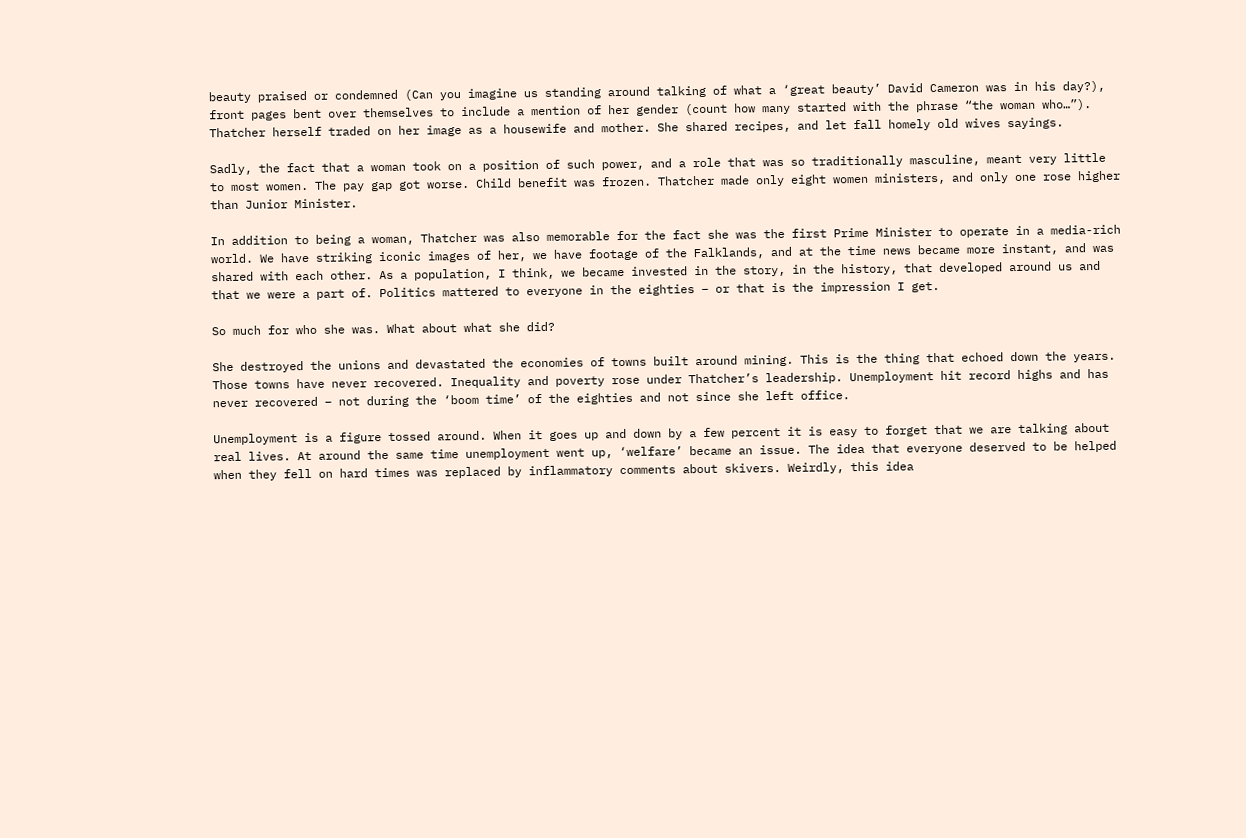beauty praised or condemned (Can you imagine us standing around talking of what a ‘great beauty’ David Cameron was in his day?), front pages bent over themselves to include a mention of her gender (count how many started with the phrase “the woman who…”). Thatcher herself traded on her image as a housewife and mother. She shared recipes, and let fall homely old wives sayings.

Sadly, the fact that a woman took on a position of such power, and a role that was so traditionally masculine, meant very little to most women. The pay gap got worse. Child benefit was frozen. Thatcher made only eight women ministers, and only one rose higher than Junior Minister.

In addition to being a woman, Thatcher was also memorable for the fact she was the first Prime Minister to operate in a media-rich world. We have striking iconic images of her, we have footage of the Falklands, and at the time news became more instant, and was shared with each other. As a population, I think, we became invested in the story, in the history, that developed around us and that we were a part of. Politics mattered to everyone in the eighties – or that is the impression I get.

So much for who she was. What about what she did?

She destroyed the unions and devastated the economies of towns built around mining. This is the thing that echoed down the years. Those towns have never recovered. Inequality and poverty rose under Thatcher’s leadership. Unemployment hit record highs and has never recovered – not during the ‘boom time’ of the eighties and not since she left office.

Unemployment is a figure tossed around. When it goes up and down by a few percent it is easy to forget that we are talking about real lives. At around the same time unemployment went up, ‘welfare’ became an issue. The idea that everyone deserved to be helped when they fell on hard times was replaced by inflammatory comments about skivers. Weirdly, this idea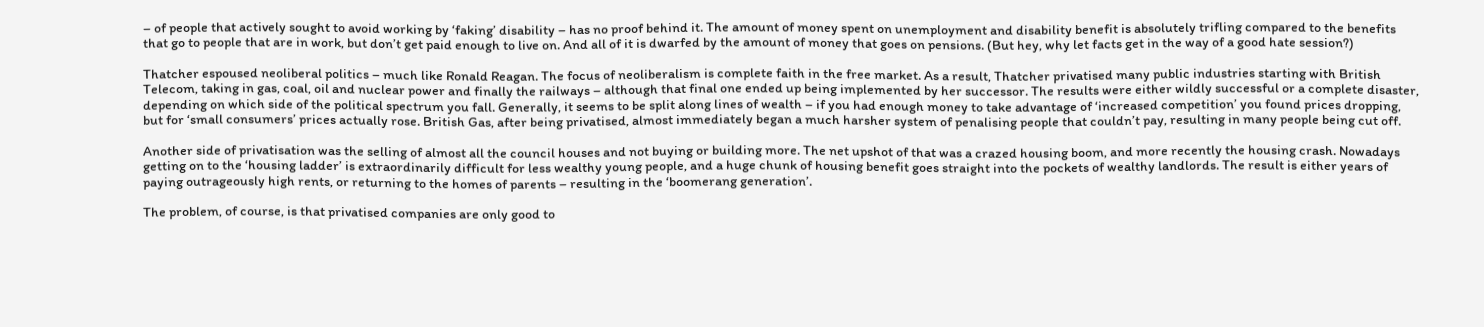– of people that actively sought to avoid working by ‘faking’ disability – has no proof behind it. The amount of money spent on unemployment and disability benefit is absolutely trifling compared to the benefits that go to people that are in work, but don’t get paid enough to live on. And all of it is dwarfed by the amount of money that goes on pensions. (But hey, why let facts get in the way of a good hate session?)

Thatcher espoused neoliberal politics – much like Ronald Reagan. The focus of neoliberalism is complete faith in the free market. As a result, Thatcher privatised many public industries starting with British Telecom, taking in gas, coal, oil and nuclear power and finally the railways – although that final one ended up being implemented by her successor. The results were either wildly successful or a complete disaster, depending on which side of the political spectrum you fall. Generally, it seems to be split along lines of wealth – if you had enough money to take advantage of ‘increased competition’ you found prices dropping, but for ‘small consumers’ prices actually rose. British Gas, after being privatised, almost immediately began a much harsher system of penalising people that couldn’t pay, resulting in many people being cut off.

Another side of privatisation was the selling of almost all the council houses and not buying or building more. The net upshot of that was a crazed housing boom, and more recently the housing crash. Nowadays getting on to the ‘housing ladder’ is extraordinarily difficult for less wealthy young people, and a huge chunk of housing benefit goes straight into the pockets of wealthy landlords. The result is either years of paying outrageously high rents, or returning to the homes of parents – resulting in the ‘boomerang generation’.

The problem, of course, is that privatised companies are only good to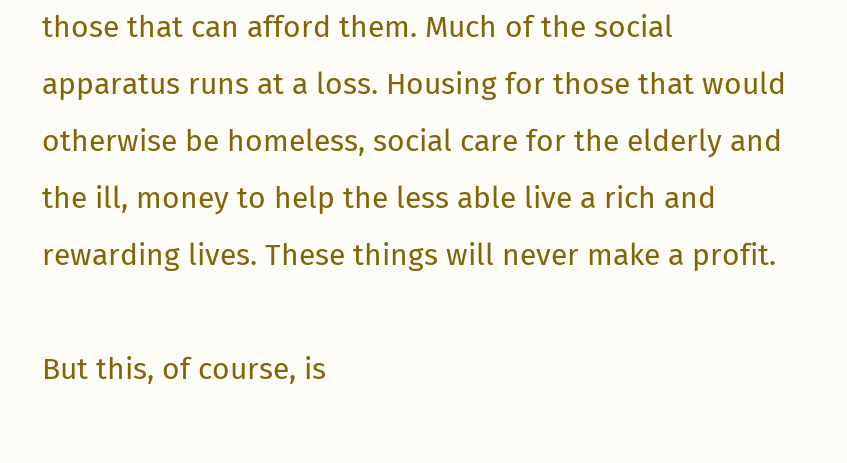those that can afford them. Much of the social apparatus runs at a loss. Housing for those that would otherwise be homeless, social care for the elderly and the ill, money to help the less able live a rich and rewarding lives. These things will never make a profit.

But this, of course, is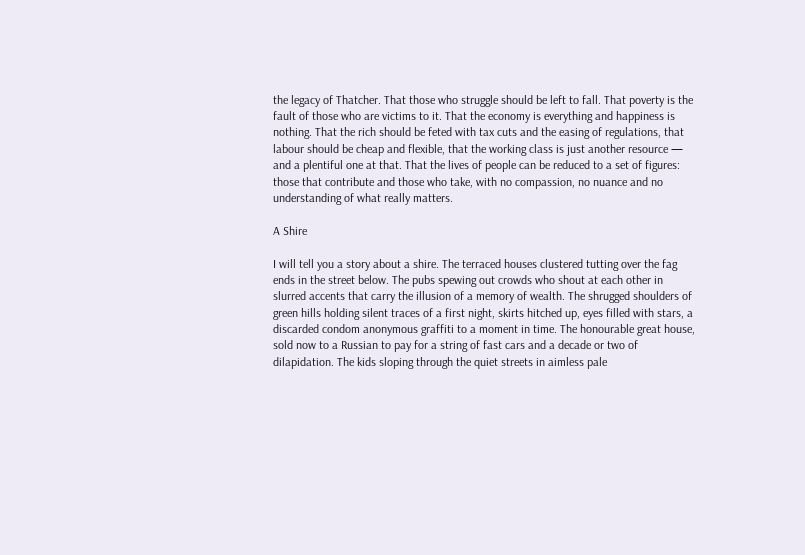the legacy of Thatcher. That those who struggle should be left to fall. That poverty is the fault of those who are victims to it. That the economy is everything and happiness is nothing. That the rich should be feted with tax cuts and the easing of regulations, that labour should be cheap and flexible, that the working class is just another resource — and a plentiful one at that. That the lives of people can be reduced to a set of figures: those that contribute and those who take, with no compassion, no nuance and no understanding of what really matters.

A Shire

I will tell you a story about a shire. The terraced houses clustered tutting over the fag ends in the street below. The pubs spewing out crowds who shout at each other in slurred accents that carry the illusion of a memory of wealth. The shrugged shoulders of green hills holding silent traces of a first night, skirts hitched up, eyes filled with stars, a discarded condom anonymous graffiti to a moment in time. The honourable great house, sold now to a Russian to pay for a string of fast cars and a decade or two of dilapidation. The kids sloping through the quiet streets in aimless pale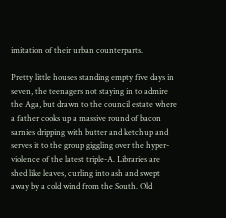imitation of their urban counterparts.

Pretty little houses standing empty five days in seven, the teenagers not staying in to admire the Aga, but drawn to the council estate where a father cooks up a massive round of bacon sarnies dripping with butter and ketchup and serves it to the group giggling over the hyper-violence of the latest triple-A. Libraries are shed like leaves, curling into ash and swept away by a cold wind from the South. Old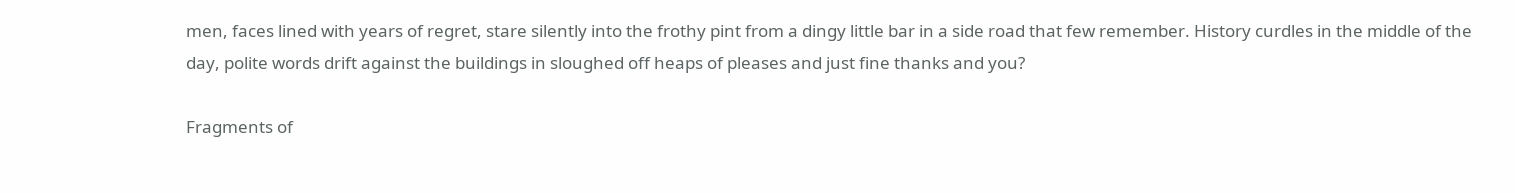men, faces lined with years of regret, stare silently into the frothy pint from a dingy little bar in a side road that few remember. History curdles in the middle of the day, polite words drift against the buildings in sloughed off heaps of pleases and just fine thanks and you?

Fragments of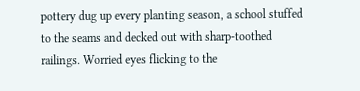pottery dug up every planting season, a school stuffed to the seams and decked out with sharp-toothed railings. Worried eyes flicking to the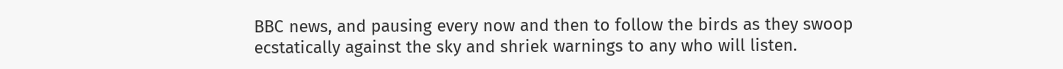BBC news, and pausing every now and then to follow the birds as they swoop ecstatically against the sky and shriek warnings to any who will listen.